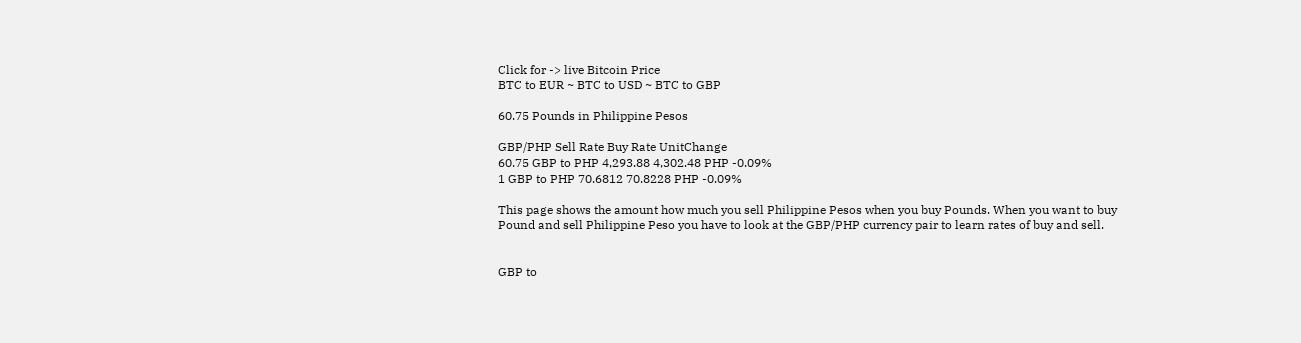Click for -> live Bitcoin Price
BTC to EUR ~ BTC to USD ~ BTC to GBP

60.75 Pounds in Philippine Pesos

GBP/PHP Sell Rate Buy Rate UnitChange
60.75 GBP to PHP 4,293.88 4,302.48 PHP -0.09%
1 GBP to PHP 70.6812 70.8228 PHP -0.09%

This page shows the amount how much you sell Philippine Pesos when you buy Pounds. When you want to buy Pound and sell Philippine Peso you have to look at the GBP/PHP currency pair to learn rates of buy and sell.


GBP to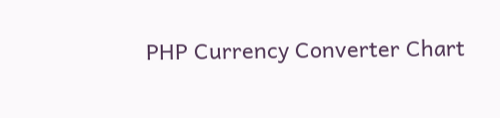PHP Currency Converter Chart